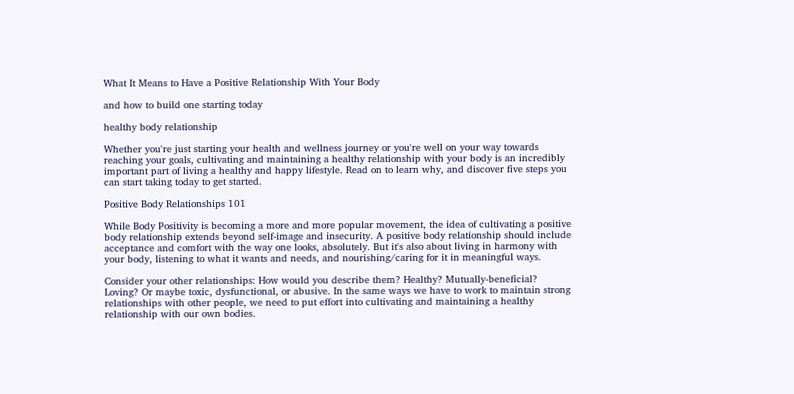What It Means to Have a Positive Relationship With Your Body

and how to build one starting today

healthy body relationship

Whether you're just starting your health and wellness journey or you're well on your way towards reaching your goals, cultivating and maintaining a healthy relationship with your body is an incredibly important part of living a healthy and happy lifestyle. Read on to learn why, and discover five steps you can start taking today to get started.

Positive Body Relationships 101

While Body Positivity is becoming a more and more popular movement, the idea of cultivating a positive body relationship extends beyond self-image and insecurity. A positive body relationship should include acceptance and comfort with the way one looks, absolutely. But it's also about living in harmony with your body, listening to what it wants and needs, and nourishing/caring for it in meaningful ways.

Consider your other relationships: How would you describe them? Healthy? Mutually-beneficial? Loving? Or maybe toxic, dysfunctional, or abusive. In the same ways we have to work to maintain strong relationships with other people, we need to put effort into cultivating and maintaining a healthy relationship with our own bodies.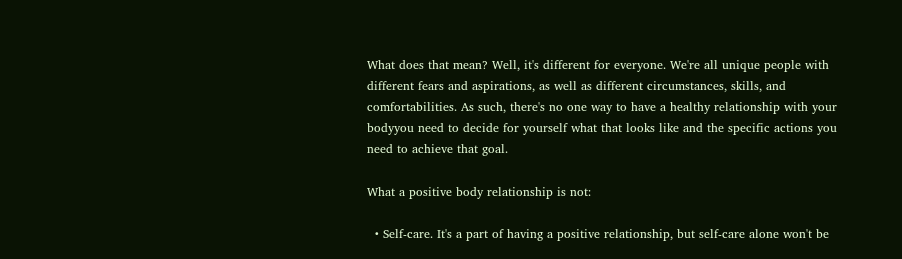What does that mean? Well, it's different for everyone. We're all unique people with different fears and aspirations, as well as different circumstances, skills, and comfortabilities. As such, there's no one way to have a healthy relationship with your bodyyou need to decide for yourself what that looks like and the specific actions you need to achieve that goal.

What a positive body relationship is not:

  • Self-care. It's a part of having a positive relationship, but self-care alone won't be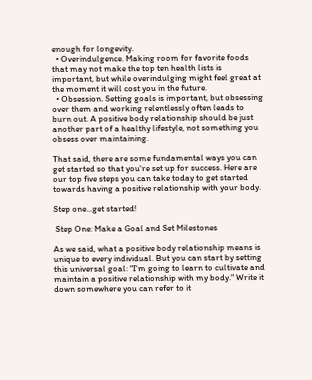enough for longevity.
  • Overindulgence. Making room for favorite foods that may not make the top ten health lists is important, but while overindulging might feel great at the moment it will cost you in the future.
  • Obsession. Setting goals is important, but obsessing over them and working relentlessly often leads to burn out. A positive body relationship should be just another part of a healthy lifestyle, not something you obsess over maintaining.

That said, there are some fundamental ways you can get started so that you're set up for success. Here are our top five steps you can take today to get started towards having a positive relationship with your body.

Step one...get started!

 Step One: Make a Goal and Set Milestones

As we said, what a positive body relationship means is unique to every individual. But you can start by setting this universal goal: "I'm going to learn to cultivate and maintain a positive relationship with my body." Write it down somewhere you can refer to it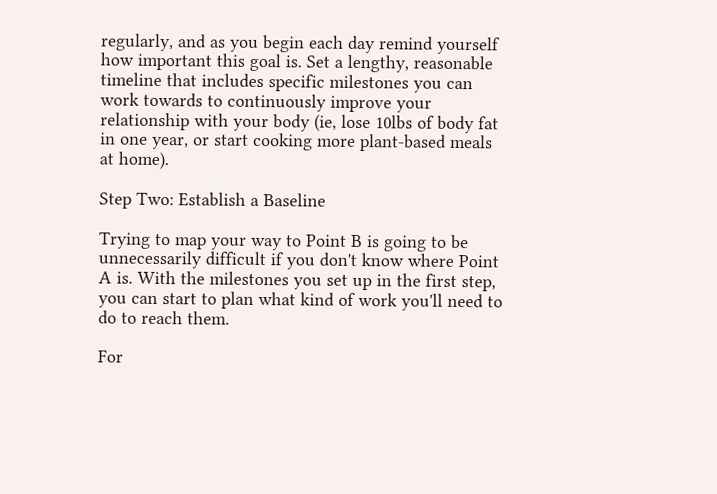regularly, and as you begin each day remind yourself how important this goal is. Set a lengthy, reasonable timeline that includes specific milestones you can work towards to continuously improve your relationship with your body (ie, lose 10lbs of body fat in one year, or start cooking more plant-based meals at home).

Step Two: Establish a Baseline

Trying to map your way to Point B is going to be unnecessarily difficult if you don't know where Point A is. With the milestones you set up in the first step, you can start to plan what kind of work you'll need to do to reach them.

For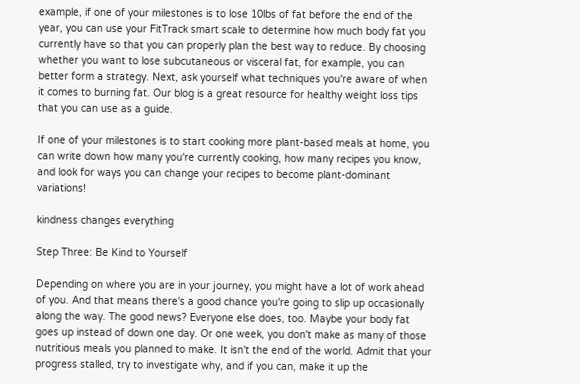example, if one of your milestones is to lose 10lbs of fat before the end of the year, you can use your FitTrack smart scale to determine how much body fat you currently have so that you can properly plan the best way to reduce. By choosing whether you want to lose subcutaneous or visceral fat, for example, you can better form a strategy. Next, ask yourself what techniques you're aware of when it comes to burning fat. Our blog is a great resource for healthy weight loss tips that you can use as a guide.

If one of your milestones is to start cooking more plant-based meals at home, you can write down how many you're currently cooking, how many recipes you know, and look for ways you can change your recipes to become plant-dominant variations!

kindness changes everything

Step Three: Be Kind to Yourself

Depending on where you are in your journey, you might have a lot of work ahead of you. And that means there's a good chance you're going to slip up occasionally along the way. The good news? Everyone else does, too. Maybe your body fat goes up instead of down one day. Or one week, you don't make as many of those nutritious meals you planned to make. It isn't the end of the world. Admit that your progress stalled, try to investigate why, and if you can, make it up the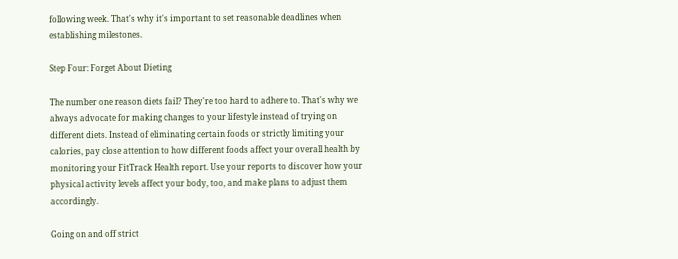following week. That's why it's important to set reasonable deadlines when establishing milestones.

Step Four: Forget About Dieting

The number one reason diets fail? They're too hard to adhere to. That's why we always advocate for making changes to your lifestyle instead of trying on different diets. Instead of eliminating certain foods or strictly limiting your calories, pay close attention to how different foods affect your overall health by monitoring your FitTrack Health report. Use your reports to discover how your physical activity levels affect your body, too, and make plans to adjust them accordingly.

Going on and off strict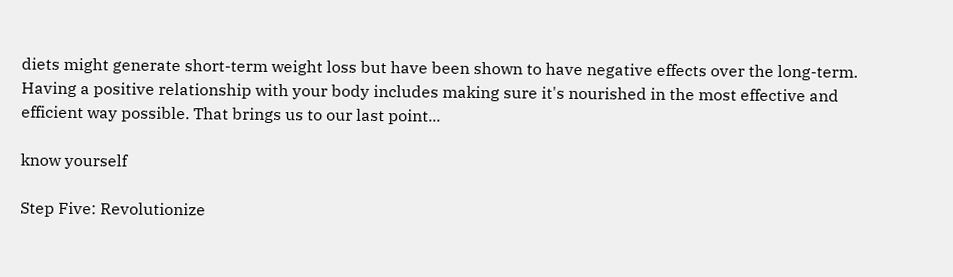diets might generate short-term weight loss but have been shown to have negative effects over the long-term. Having a positive relationship with your body includes making sure it's nourished in the most effective and efficient way possible. That brings us to our last point...

know yourself

Step Five: Revolutionize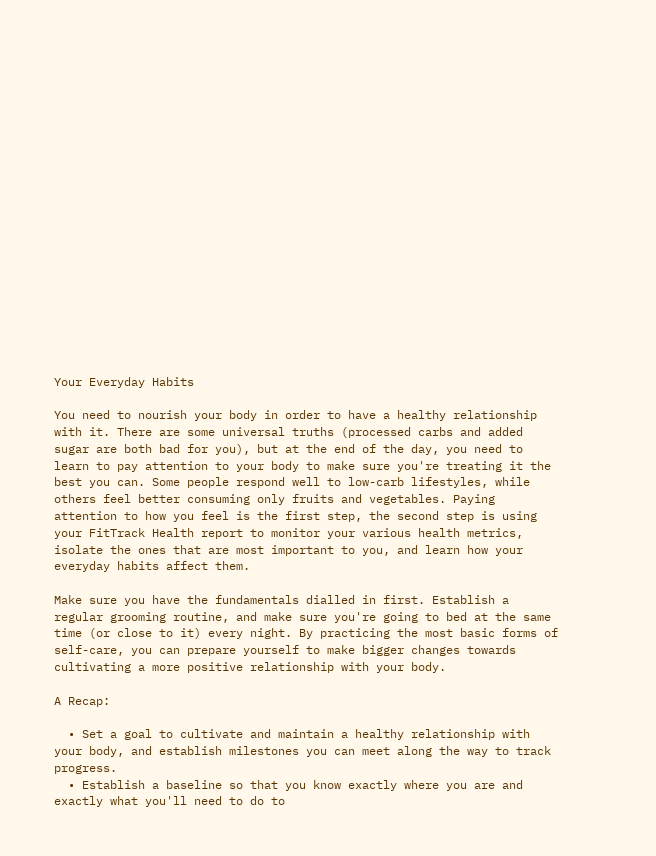Your Everyday Habits

You need to nourish your body in order to have a healthy relationship with it. There are some universal truths (processed carbs and added sugar are both bad for you), but at the end of the day, you need to learn to pay attention to your body to make sure you're treating it the best you can. Some people respond well to low-carb lifestyles, while others feel better consuming only fruits and vegetables. Paying attention to how you feel is the first step, the second step is using your FitTrack Health report to monitor your various health metrics, isolate the ones that are most important to you, and learn how your everyday habits affect them.

Make sure you have the fundamentals dialled in first. Establish a regular grooming routine, and make sure you're going to bed at the same time (or close to it) every night. By practicing the most basic forms of self-care, you can prepare yourself to make bigger changes towards cultivating a more positive relationship with your body.

A Recap:

  • Set a goal to cultivate and maintain a healthy relationship with your body, and establish milestones you can meet along the way to track progress.
  • Establish a baseline so that you know exactly where you are and exactly what you'll need to do to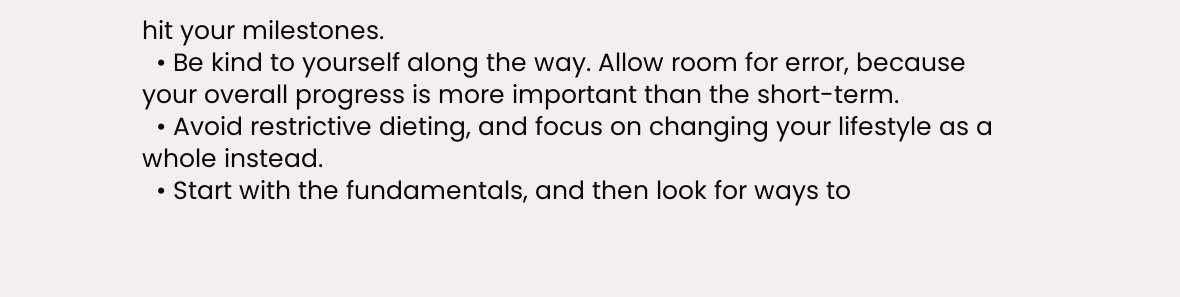hit your milestones.
  • Be kind to yourself along the way. Allow room for error, because your overall progress is more important than the short-term.
  • Avoid restrictive dieting, and focus on changing your lifestyle as a whole instead.
  • Start with the fundamentals, and then look for ways to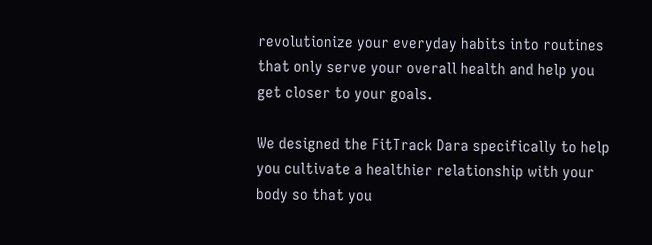revolutionize your everyday habits into routines that only serve your overall health and help you get closer to your goals.

We designed the FitTrack Dara specifically to help you cultivate a healthier relationship with your body so that you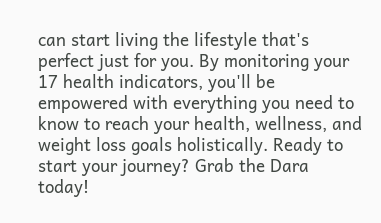can start living the lifestyle that's perfect just for you. By monitoring your 17 health indicators, you'll be empowered with everything you need to know to reach your health, wellness, and weight loss goals holistically. Ready to start your journey? Grab the Dara today!